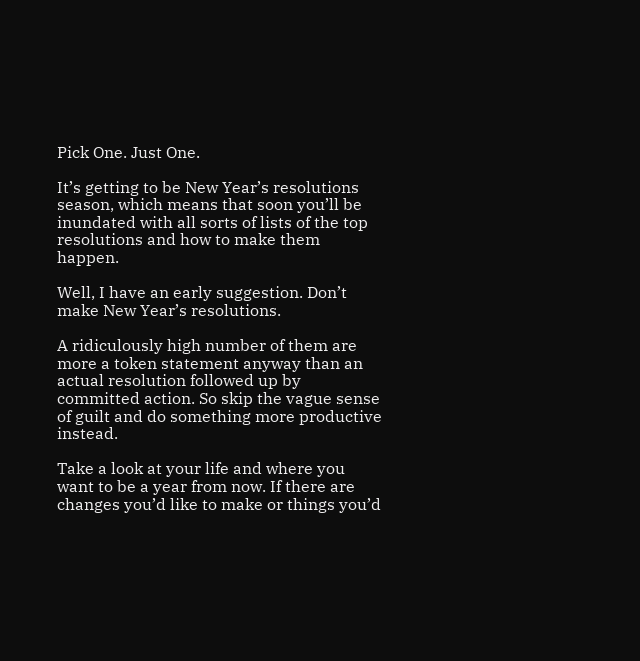Pick One. Just One.

It’s getting to be New Year’s resolutions season, which means that soon you’ll be inundated with all sorts of lists of the top resolutions and how to make them happen.

Well, I have an early suggestion. Don’t make New Year’s resolutions.

A ridiculously high number of them are more a token statement anyway than an actual resolution followed up by committed action. So skip the vague sense of guilt and do something more productive instead.

Take a look at your life and where you want to be a year from now. If there are changes you’d like to make or things you’d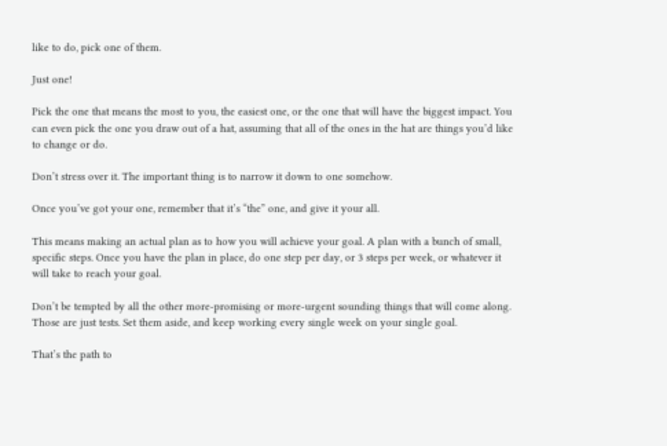like to do, pick one of them.

Just one!

Pick the one that means the most to you, the easiest one, or the one that will have the biggest impact. You can even pick the one you draw out of a hat, assuming that all of the ones in the hat are things you’d like to change or do.

Don’t stress over it. The important thing is to narrow it down to one somehow.

Once you’ve got your one, remember that it’s “the” one, and give it your all.

This means making an actual plan as to how you will achieve your goal. A plan with a bunch of small, specific steps. Once you have the plan in place, do one step per day, or 3 steps per week, or whatever it will take to reach your goal.

Don’t be tempted by all the other more-promising or more-urgent sounding things that will come along. Those are just tests. Set them aside, and keep working every single week on your single goal.

That’s the path to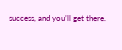success, and you’ll get there.